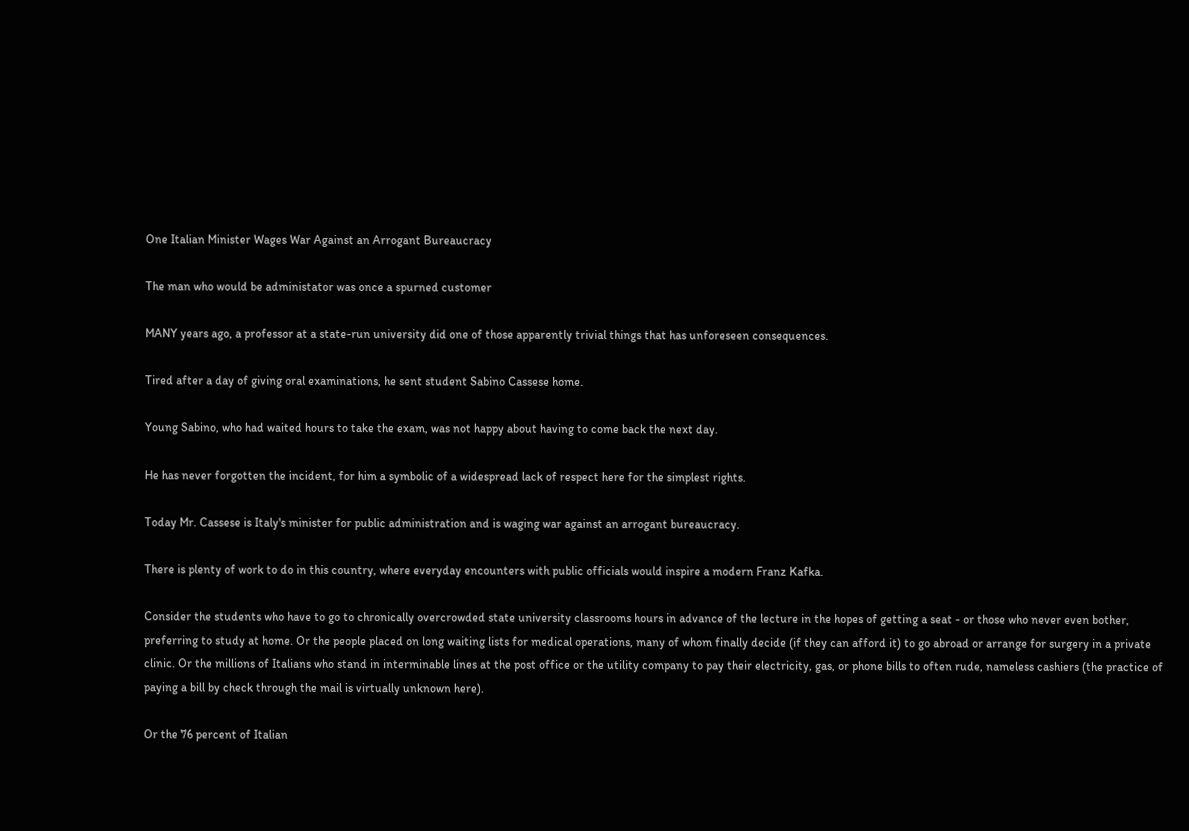One Italian Minister Wages War Against an Arrogant Bureaucracy

The man who would be administator was once a spurned customer

MANY years ago, a professor at a state-run university did one of those apparently trivial things that has unforeseen consequences.

Tired after a day of giving oral examinations, he sent student Sabino Cassese home.

Young Sabino, who had waited hours to take the exam, was not happy about having to come back the next day.

He has never forgotten the incident, for him a symbolic of a widespread lack of respect here for the simplest rights.

Today Mr. Cassese is Italy's minister for public administration and is waging war against an arrogant bureaucracy.

There is plenty of work to do in this country, where everyday encounters with public officials would inspire a modern Franz Kafka.

Consider the students who have to go to chronically overcrowded state university classrooms hours in advance of the lecture in the hopes of getting a seat - or those who never even bother, preferring to study at home. Or the people placed on long waiting lists for medical operations, many of whom finally decide (if they can afford it) to go abroad or arrange for surgery in a private clinic. Or the millions of Italians who stand in interminable lines at the post office or the utility company to pay their electricity, gas, or phone bills to often rude, nameless cashiers (the practice of paying a bill by check through the mail is virtually unknown here).

Or the 76 percent of Italian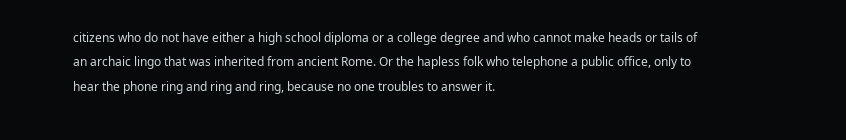citizens who do not have either a high school diploma or a college degree and who cannot make heads or tails of an archaic lingo that was inherited from ancient Rome. Or the hapless folk who telephone a public office, only to hear the phone ring and ring and ring, because no one troubles to answer it.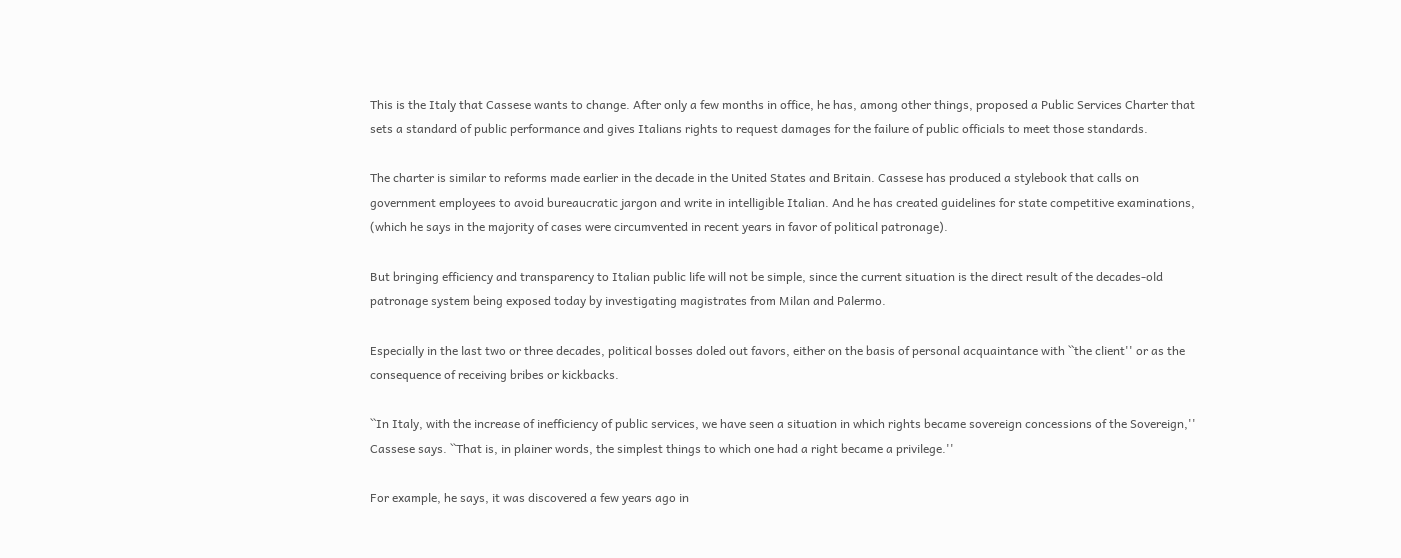This is the Italy that Cassese wants to change. After only a few months in office, he has, among other things, proposed a Public Services Charter that sets a standard of public performance and gives Italians rights to request damages for the failure of public officials to meet those standards.

The charter is similar to reforms made earlier in the decade in the United States and Britain. Cassese has produced a stylebook that calls on government employees to avoid bureaucratic jargon and write in intelligible Italian. And he has created guidelines for state competitive examinations, (which he says in the majority of cases were circumvented in recent years in favor of political patronage).

But bringing efficiency and transparency to Italian public life will not be simple, since the current situation is the direct result of the decades-old patronage system being exposed today by investigating magistrates from Milan and Palermo.

Especially in the last two or three decades, political bosses doled out favors, either on the basis of personal acquaintance with ``the client'' or as the consequence of receiving bribes or kickbacks.

``In Italy, with the increase of inefficiency of public services, we have seen a situation in which rights became sovereign concessions of the Sovereign,'' Cassese says. ``That is, in plainer words, the simplest things to which one had a right became a privilege.''

For example, he says, it was discovered a few years ago in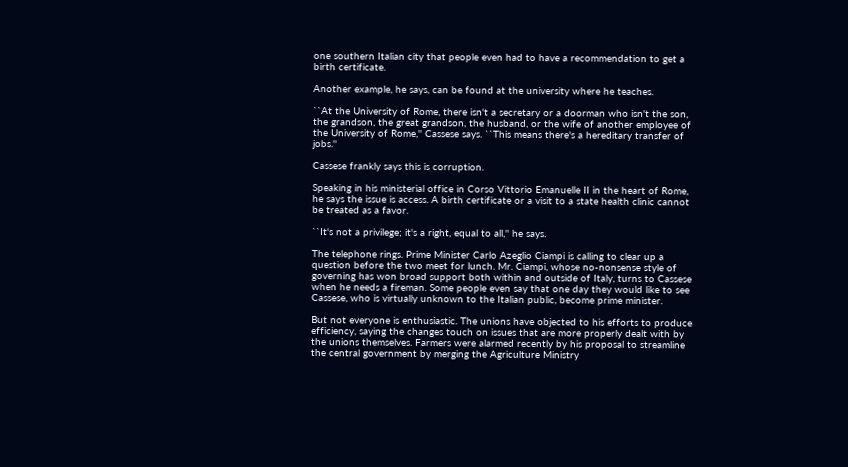one southern Italian city that people even had to have a recommendation to get a birth certificate.

Another example, he says, can be found at the university where he teaches.

``At the University of Rome, there isn't a secretary or a doorman who isn't the son, the grandson, the great grandson, the husband, or the wife of another employee of the University of Rome,'' Cassese says. ``This means there's a hereditary transfer of jobs.''

Cassese frankly says this is corruption.

Speaking in his ministerial office in Corso Vittorio Emanuelle II in the heart of Rome, he says the issue is access. A birth certificate or a visit to a state health clinic cannot be treated as a favor.

``It's not a privilege; it's a right, equal to all,'' he says.

The telephone rings. Prime Minister Carlo Azeglio Ciampi is calling to clear up a question before the two meet for lunch. Mr. Ciampi, whose no-nonsense style of governing has won broad support both within and outside of Italy, turns to Cassese when he needs a fireman. Some people even say that one day they would like to see Cassese, who is virtually unknown to the Italian public, become prime minister.

But not everyone is enthusiastic. The unions have objected to his efforts to produce efficiency, saying the changes touch on issues that are more properly dealt with by the unions themselves. Farmers were alarmed recently by his proposal to streamline the central government by merging the Agriculture Ministry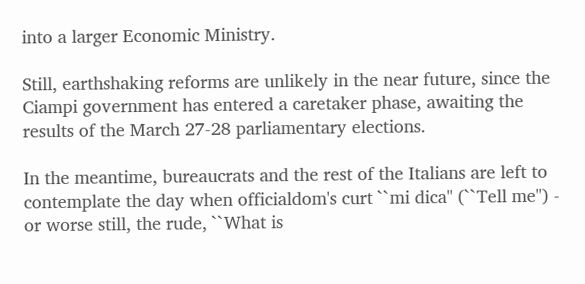into a larger Economic Ministry.

Still, earthshaking reforms are unlikely in the near future, since the Ciampi government has entered a caretaker phase, awaiting the results of the March 27-28 parliamentary elections.

In the meantime, bureaucrats and the rest of the Italians are left to contemplate the day when officialdom's curt ``mi dica'' (``Tell me'') - or worse still, the rude, ``What is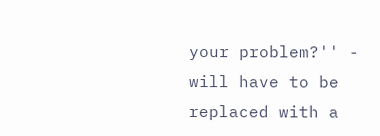your problem?'' - will have to be replaced with a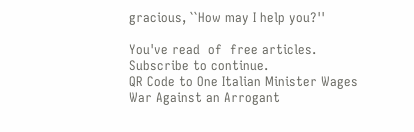gracious, ``How may I help you?''

You've read  of  free articles. Subscribe to continue.
QR Code to One Italian Minister Wages War Against an Arrogant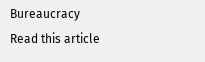Bureaucracy
Read this article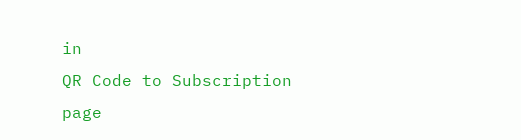in
QR Code to Subscription page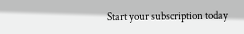Start your subscription today